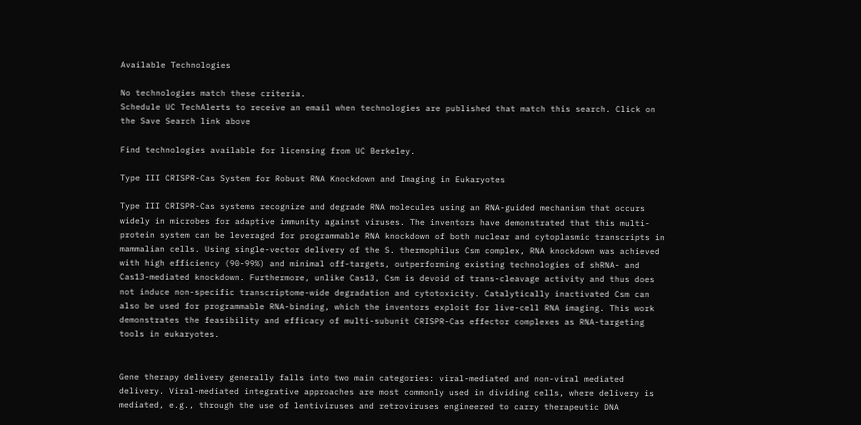Available Technologies

No technologies match these criteria.
Schedule UC TechAlerts to receive an email when technologies are published that match this search. Click on the Save Search link above

Find technologies available for licensing from UC Berkeley.

Type III CRISPR-Cas System for Robust RNA Knockdown and Imaging in Eukaryotes

Type III CRISPR-Cas systems recognize and degrade RNA molecules using an RNA-guided mechanism that occurs widely in microbes for adaptive immunity against viruses. The inventors have demonstrated that this multi-protein system can be leveraged for programmable RNA knockdown of both nuclear and cytoplasmic transcripts in mammalian cells. Using single-vector delivery of the S. thermophilus Csm complex, RNA knockdown was achieved with high efficiency (90-99%) and minimal off-targets, outperforming existing technologies of shRNA- and Cas13-mediated knockdown. Furthermore, unlike Cas13, Csm is devoid of trans-cleavage activity and thus does not induce non-specific transcriptome-wide degradation and cytotoxicity. Catalytically inactivated Csm can also be used for programmable RNA-binding, which the inventors exploit for live-cell RNA imaging. This work demonstrates the feasibility and efficacy of multi-subunit CRISPR-Cas effector complexes as RNA-targeting tools in eukaryotes.


Gene therapy delivery generally falls into two main categories: viral-mediated and non-viral mediated delivery. Viral-mediated integrative approaches are most commonly used in dividing cells, where delivery is mediated, e.g., through the use of lentiviruses and retroviruses engineered to carry therapeutic DNA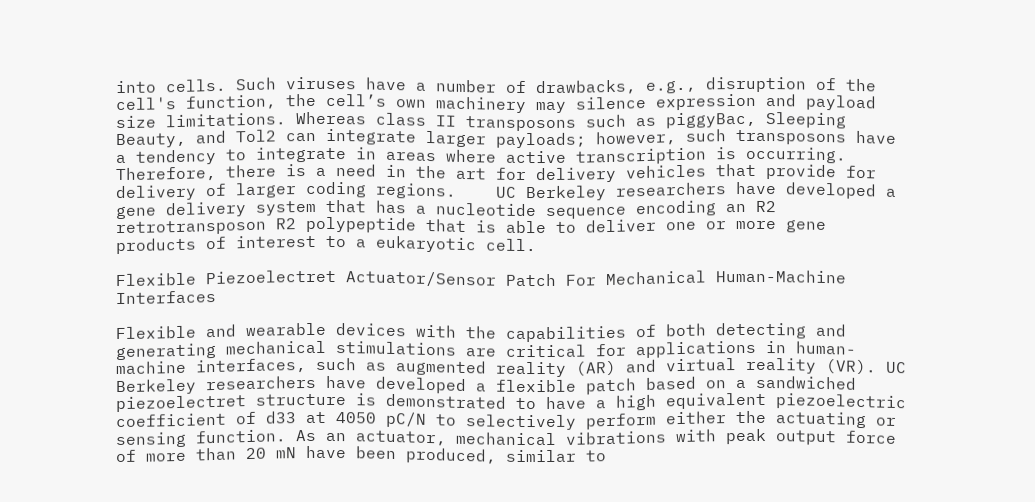into cells. Such viruses have a number of drawbacks, e.g., disruption of the cell's function, the cell’s own machinery may silence expression and payload size limitations. Whereas class II transposons such as piggyBac, Sleeping Beauty, and Tol2 can integrate larger payloads; however, such transposons have a tendency to integrate in areas where active transcription is occurring. Therefore, there is a need in the art for delivery vehicles that provide for delivery of larger coding regions.    UC Berkeley researchers have developed a gene delivery system that has a nucleotide sequence encoding an R2 retrotransposon R2 polypeptide that is able to deliver one or more gene products of interest to a eukaryotic cell.

Flexible Piezoelectret Actuator/Sensor Patch For Mechanical Human-Machine Interfaces

Flexible and wearable devices with the capabilities of both detecting and generating mechanical stimulations are critical for applications in human-machine interfaces, such as augmented reality (AR) and virtual reality (VR). UC Berkeley researchers have developed a flexible patch based on a sandwiched piezoelectret structure is demonstrated to have a high equivalent piezoelectric coefficient of d33 at 4050 pC/N to selectively perform either the actuating or sensing function. As an actuator, mechanical vibrations with peak output force of more than 20 mN have been produced, similar to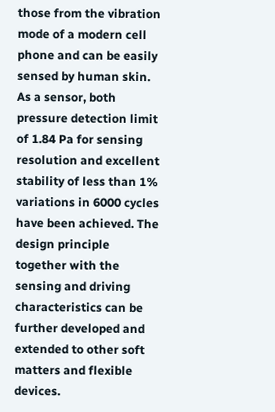those from the vibration mode of a modern cell phone and can be easily sensed by human skin. As a sensor, both pressure detection limit of 1.84 Pa for sensing resolution and excellent stability of less than 1% variations in 6000 cycles have been achieved. The design principle together with the sensing and driving characteristics can be further developed and extended to other soft matters and flexible devices.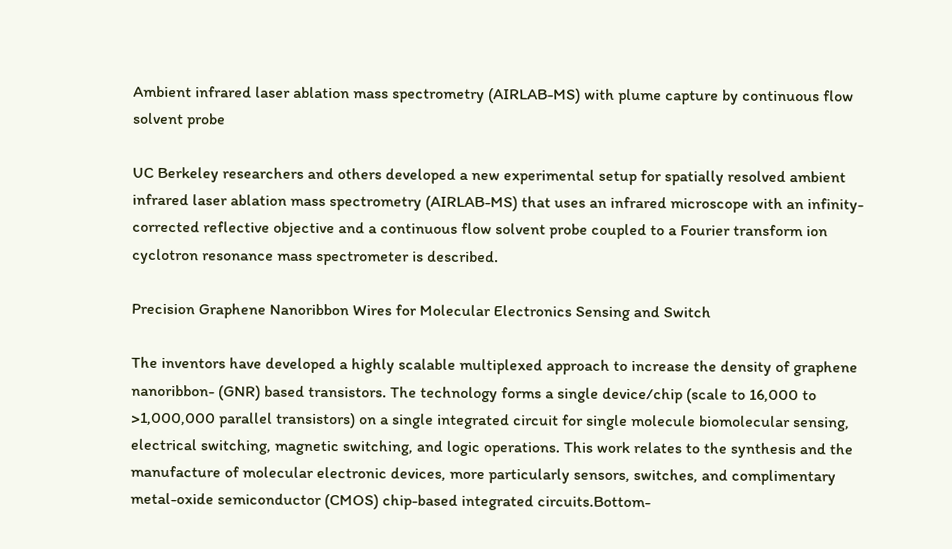Ambient infrared laser ablation mass spectrometry (AIRLAB-MS) with plume capture by continuous flow solvent probe

UC Berkeley researchers and others developed a new experimental setup for spatially resolved ambient infrared laser ablation mass spectrometry (AIRLAB-MS) that uses an infrared microscope with an infinity-corrected reflective objective and a continuous flow solvent probe coupled to a Fourier transform ion cyclotron resonance mass spectrometer is described.

Precision Graphene Nanoribbon Wires for Molecular Electronics Sensing and Switch

The inventors have developed a highly scalable multiplexed approach to increase the density of graphene nanoribbon- (GNR) based transistors. The technology forms a single device/chip (scale to 16,000 to >1,000,000 parallel transistors) on a single integrated circuit for single molecule biomolecular sensing, electrical switching, magnetic switching, and logic operations. This work relates to the synthesis and the manufacture of molecular electronic devices, more particularly sensors, switches, and complimentary metal-oxide semiconductor (CMOS) chip-based integrated circuits.Bottom-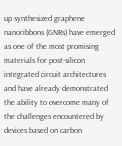up synthesized graphene nanoribbons (GNRs) have emerged as one of the most promising materials for post-silicon integrated circuit architectures and have already demonstrated the ability to overcome many of the challenges encountered by devices based on carbon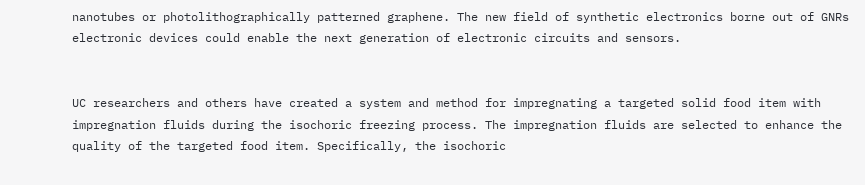nanotubes or photolithographically patterned graphene. The new field of synthetic electronics borne out of GNRs electronic devices could enable the next generation of electronic circuits and sensors.


UC researchers and others have created a system and method for impregnating a targeted solid food item with impregnation fluids during the isochoric freezing process. The impregnation fluids are selected to enhance the quality of the targeted food item. Specifically, the isochoric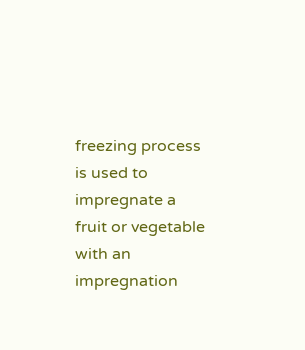freezing process is used to impregnate a fruit or vegetable with an impregnation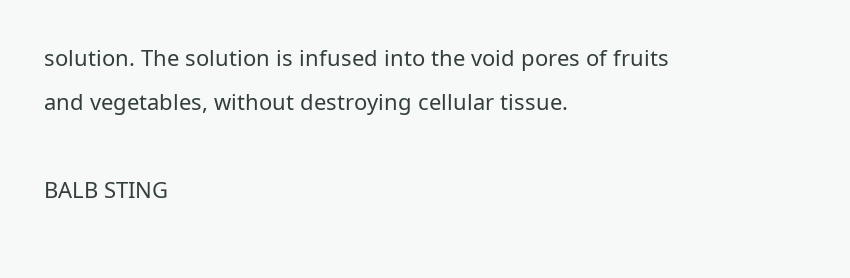solution. The solution is infused into the void pores of fruits and vegetables, without destroying cellular tissue.

BALB STING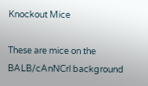Knockout Mice

These are mice on the BALB/cAnNCrl background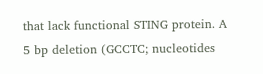that lack functional STING protein. A 5 bp deletion (GCCTC; nucleotides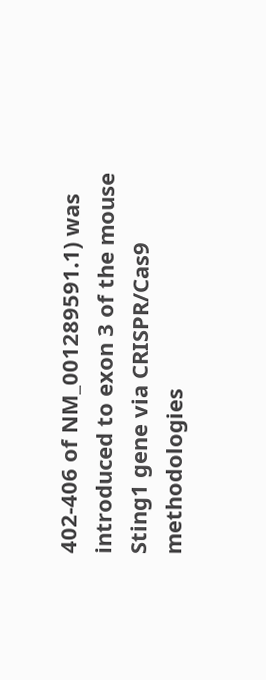402-406 of NM_001289591.1) was introduced to exon 3 of the mouse Sting1 gene via CRISPR/Cas9 methodologies